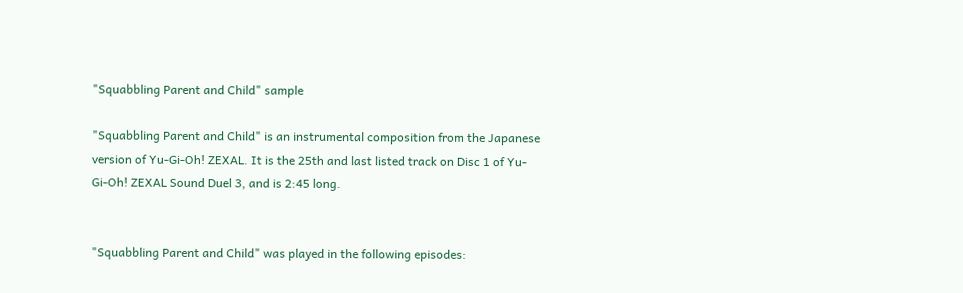"Squabbling Parent and Child" sample

"Squabbling Parent and Child" is an instrumental composition from the Japanese version of Yu-Gi-Oh! ZEXAL. It is the 25th and last listed track on Disc 1 of Yu-Gi-Oh! ZEXAL Sound Duel 3, and is 2:45 long.


"Squabbling Parent and Child" was played in the following episodes: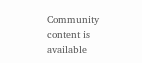Community content is available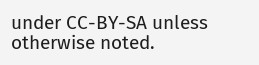under CC-BY-SA unless otherwise noted.